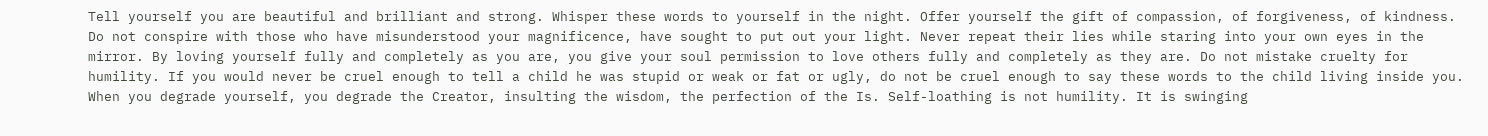Tell yourself you are beautiful and brilliant and strong. Whisper these words to yourself in the night. Offer yourself the gift of compassion, of forgiveness, of kindness. Do not conspire with those who have misunderstood your magnificence, have sought to put out your light. Never repeat their lies while staring into your own eyes in the mirror. By loving yourself fully and completely as you are, you give your soul permission to love others fully and completely as they are. Do not mistake cruelty for humility. If you would never be cruel enough to tell a child he was stupid or weak or fat or ugly, do not be cruel enough to say these words to the child living inside you. When you degrade yourself, you degrade the Creator, insulting the wisdom, the perfection of the Is. Self-loathing is not humility. It is swinging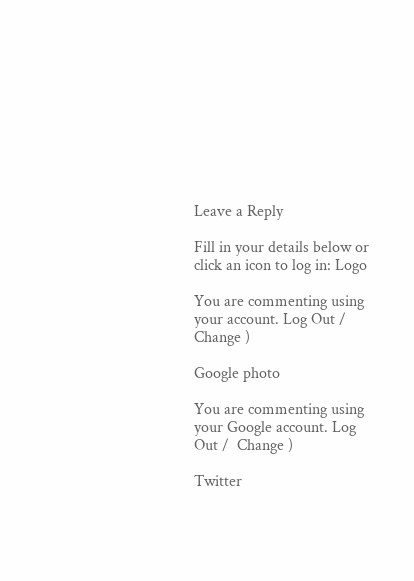Leave a Reply

Fill in your details below or click an icon to log in: Logo

You are commenting using your account. Log Out /  Change )

Google photo

You are commenting using your Google account. Log Out /  Change )

Twitter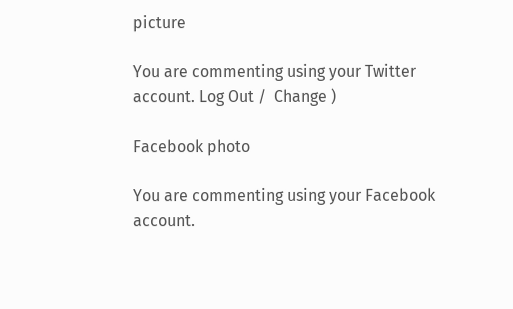picture

You are commenting using your Twitter account. Log Out /  Change )

Facebook photo

You are commenting using your Facebook account.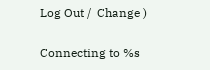Log Out /  Change )

Connecting to %s